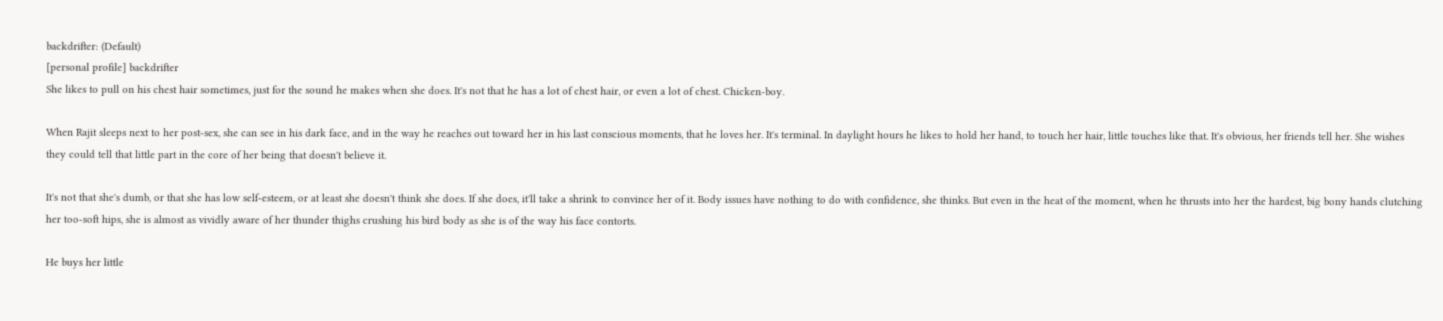backdrifter: (Default)
[personal profile] backdrifter
She likes to pull on his chest hair sometimes, just for the sound he makes when she does. It's not that he has a lot of chest hair, or even a lot of chest. Chicken-boy.

When Rajit sleeps next to her post-sex, she can see in his dark face, and in the way he reaches out toward her in his last conscious moments, that he loves her. It's terminal. In daylight hours he likes to hold her hand, to touch her hair, little touches like that. It's obvious, her friends tell her. She wishes they could tell that little part in the core of her being that doesn't believe it.

It's not that she's dumb, or that she has low self-esteem, or at least she doesn't think she does. If she does, it'll take a shrink to convince her of it. Body issues have nothing to do with confidence, she thinks. But even in the heat of the moment, when he thrusts into her the hardest, big bony hands clutching her too-soft hips, she is almost as vividly aware of her thunder thighs crushing his bird body as she is of the way his face contorts.

He buys her little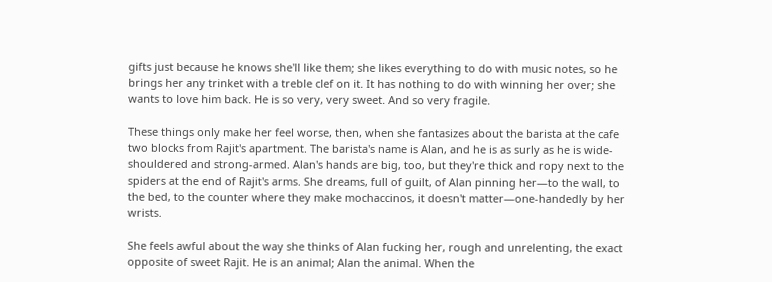gifts just because he knows she'll like them; she likes everything to do with music notes, so he brings her any trinket with a treble clef on it. It has nothing to do with winning her over; she wants to love him back. He is so very, very sweet. And so very fragile.

These things only make her feel worse, then, when she fantasizes about the barista at the cafe two blocks from Rajit's apartment. The barista's name is Alan, and he is as surly as he is wide-shouldered and strong-armed. Alan's hands are big, too, but they're thick and ropy next to the spiders at the end of Rajit's arms. She dreams, full of guilt, of Alan pinning her—to the wall, to the bed, to the counter where they make mochaccinos, it doesn't matter—one-handedly by her wrists.

She feels awful about the way she thinks of Alan fucking her, rough and unrelenting, the exact opposite of sweet Rajit. He is an animal; Alan the animal. When the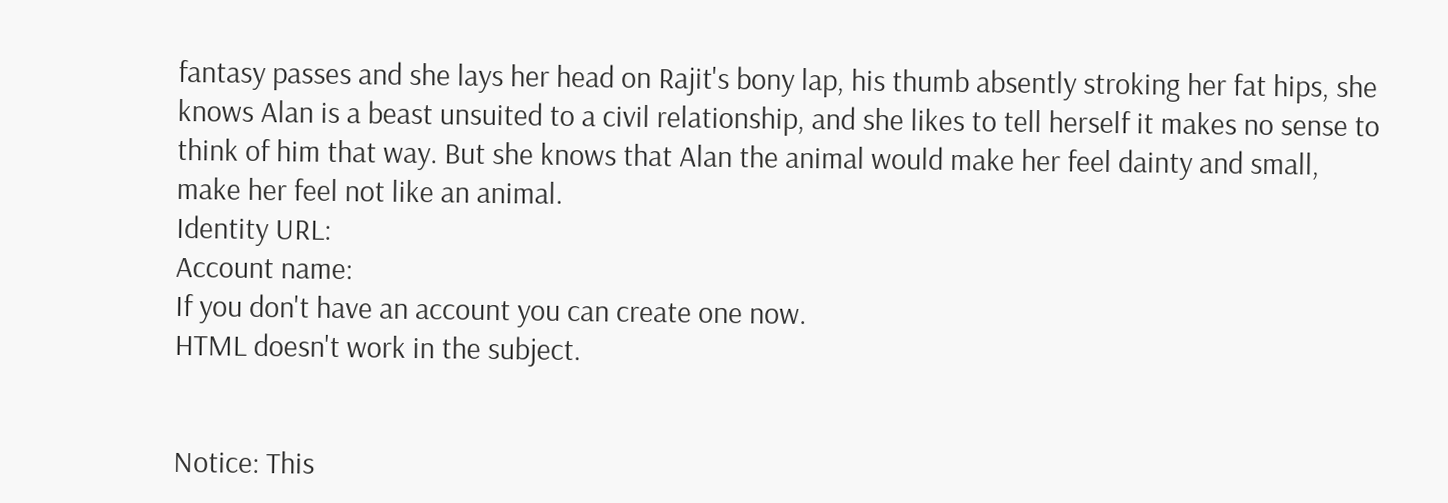fantasy passes and she lays her head on Rajit's bony lap, his thumb absently stroking her fat hips, she knows Alan is a beast unsuited to a civil relationship, and she likes to tell herself it makes no sense to think of him that way. But she knows that Alan the animal would make her feel dainty and small, make her feel not like an animal.
Identity URL:
Account name:
If you don't have an account you can create one now.
HTML doesn't work in the subject.


Notice: This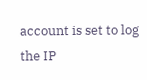account is set to log the IP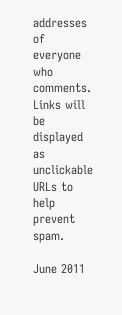addresses of everyone who comments.
Links will be displayed as unclickable URLs to help prevent spam.

June 2011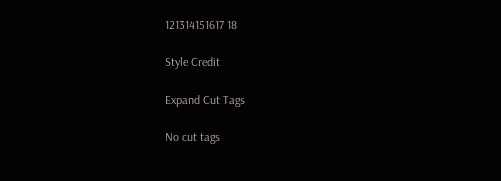121314151617 18

Style Credit

Expand Cut Tags

No cut tags